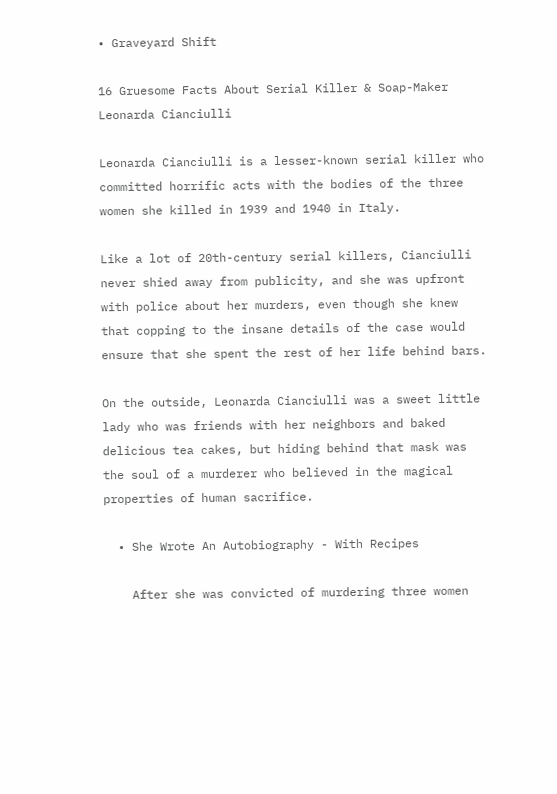• Graveyard Shift

16 Gruesome Facts About Serial Killer & Soap-Maker Leonarda Cianciulli

Leonarda Cianciulli is a lesser-known serial killer who committed horrific acts with the bodies of the three women she killed in 1939 and 1940 in Italy.

Like a lot of 20th-century serial killers, Cianciulli never shied away from publicity, and she was upfront with police about her murders, even though she knew that copping to the insane details of the case would ensure that she spent the rest of her life behind bars.

On the outside, Leonarda Cianciulli was a sweet little lady who was friends with her neighbors and baked delicious tea cakes, but hiding behind that mask was the soul of a murderer who believed in the magical properties of human sacrifice.

  • She Wrote An Autobiography - With Recipes

    After she was convicted of murdering three women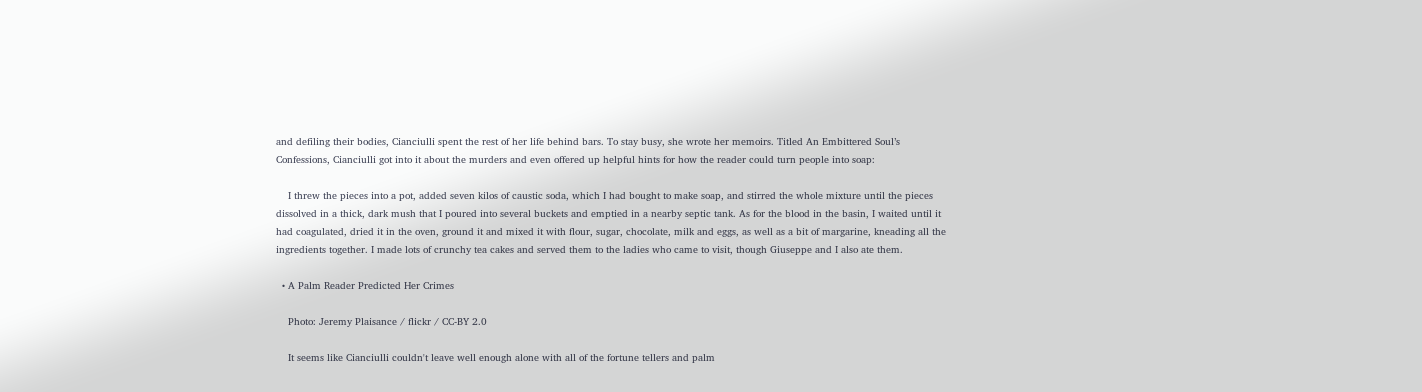and defiling their bodies, Cianciulli spent the rest of her life behind bars. To stay busy, she wrote her memoirs. Titled An Embittered Soul’s Confessions, Cianciulli got into it about the murders and even offered up helpful hints for how the reader could turn people into soap:

    I threw the pieces into a pot, added seven kilos of caustic soda, which I had bought to make soap, and stirred the whole mixture until the pieces dissolved in a thick, dark mush that I poured into several buckets and emptied in a nearby septic tank. As for the blood in the basin, I waited until it had coagulated, dried it in the oven, ground it and mixed it with flour, sugar, chocolate, milk and eggs, as well as a bit of margarine, kneading all the ingredients together. I made lots of crunchy tea cakes and served them to the ladies who came to visit, though Giuseppe and I also ate them.

  • A Palm Reader Predicted Her Crimes

    Photo: Jeremy Plaisance / flickr / CC-BY 2.0

    It seems like Cianciulli couldn't leave well enough alone with all of the fortune tellers and palm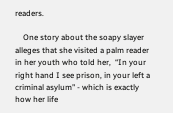readers.

    One story about the soapy slayer alleges that she visited a palm reader in her youth who told her,  “In your right hand I see prison, in your left a criminal asylum" - which is exactly how her life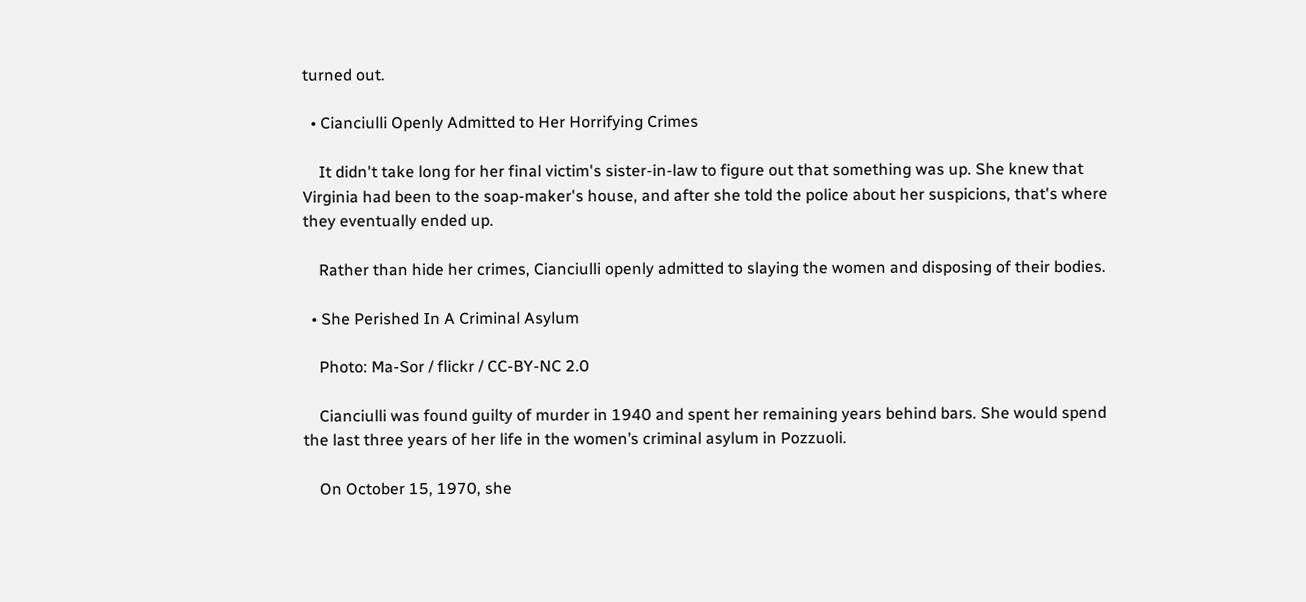turned out.

  • Cianciulli Openly Admitted to Her Horrifying Crimes

    It didn't take long for her final victim's sister-in-law to figure out that something was up. She knew that Virginia had been to the soap-maker's house, and after she told the police about her suspicions, that's where they eventually ended up.

    Rather than hide her crimes, Cianciulli openly admitted to slaying the women and disposing of their bodies.

  • She Perished In A Criminal Asylum

    Photo: Ma-Sor / flickr / CC-BY-NC 2.0

    Cianciulli was found guilty of murder in 1940 and spent her remaining years behind bars. She would spend the last three years of her life in the women’s criminal asylum in Pozzuoli.

    On October 15, 1970, she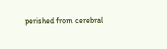perished from cerebral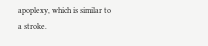apoplexy, which is similar to a stroke.